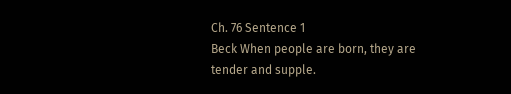Ch. 76 Sentence 1
Beck When people are born, they are tender and supple.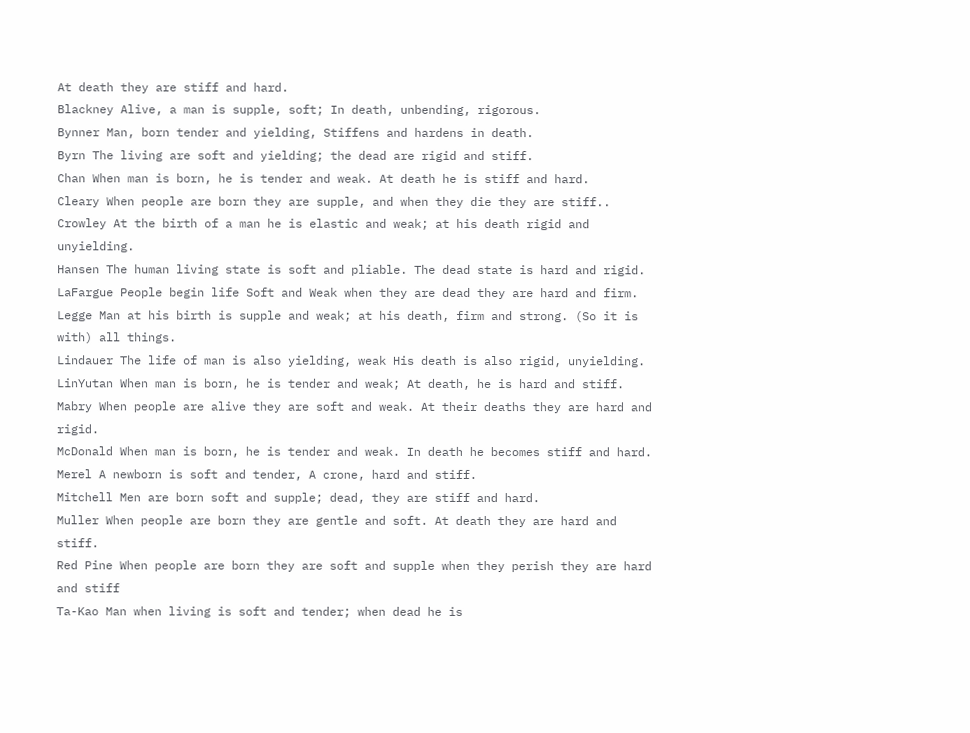At death they are stiff and hard.
Blackney Alive, a man is supple, soft; In death, unbending, rigorous.
Bynner Man, born tender and yielding, Stiffens and hardens in death.
Byrn The living are soft and yielding; the dead are rigid and stiff.
Chan When man is born, he is tender and weak. At death he is stiff and hard.
Cleary When people are born they are supple, and when they die they are stiff..
Crowley At the birth of a man he is elastic and weak; at his death rigid and unyielding.
Hansen The human living state is soft and pliable. The dead state is hard and rigid.
LaFargue People begin life Soft and Weak when they are dead they are hard and firm.
Legge Man at his birth is supple and weak; at his death, firm and strong. (So it is with) all things.
Lindauer The life of man is also yielding, weak His death is also rigid, unyielding.
LinYutan When man is born, he is tender and weak; At death, he is hard and stiff.
Mabry When people are alive they are soft and weak. At their deaths they are hard and rigid.
McDonald When man is born, he is tender and weak. In death he becomes stiff and hard.
Merel A newborn is soft and tender, A crone, hard and stiff.
Mitchell Men are born soft and supple; dead, they are stiff and hard.
Muller When people are born they are gentle and soft. At death they are hard and stiff.
Red Pine When people are born they are soft and supple when they perish they are hard and stiff
Ta-Kao Man when living is soft and tender; when dead he is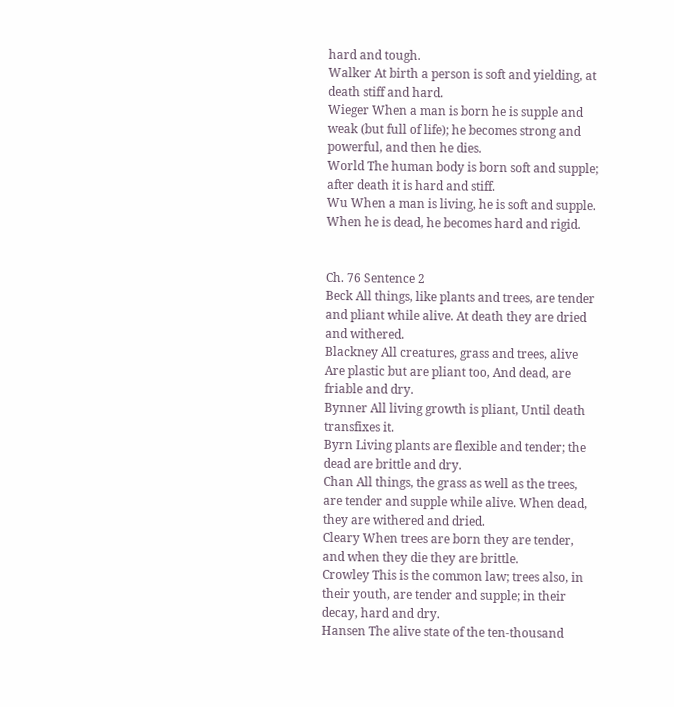hard and tough.
Walker At birth a person is soft and yielding, at death stiff and hard.
Wieger When a man is born he is supple and weak (but full of life); he becomes strong and powerful, and then he dies.
World The human body is born soft and supple; after death it is hard and stiff.
Wu When a man is living, he is soft and supple. When he is dead, he becomes hard and rigid.


Ch. 76 Sentence 2
Beck All things, like plants and trees, are tender and pliant while alive. At death they are dried and withered.
Blackney All creatures, grass and trees, alive Are plastic but are pliant too, And dead, are friable and dry.
Bynner All living growth is pliant, Until death transfixes it.
Byrn Living plants are flexible and tender; the dead are brittle and dry.
Chan All things, the grass as well as the trees, are tender and supple while alive. When dead, they are withered and dried.
Cleary When trees are born they are tender, and when they die they are brittle.
Crowley This is the common law; trees also, in their youth, are tender and supple; in their decay, hard and dry.
Hansen The alive state of the ten-thousand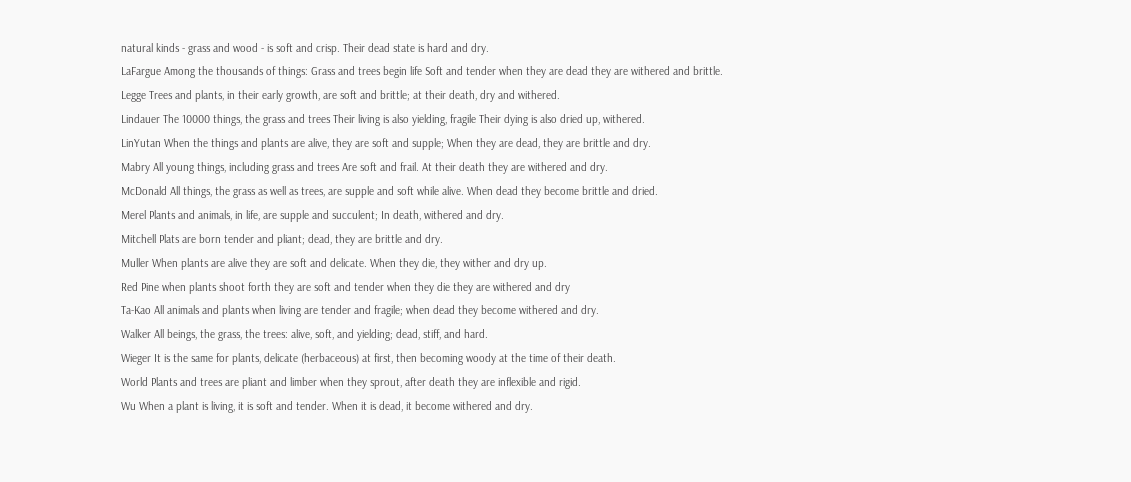natural kinds - grass and wood - is soft and crisp. Their dead state is hard and dry.
LaFargue Among the thousands of things: Grass and trees begin life Soft and tender when they are dead they are withered and brittle.
Legge Trees and plants, in their early growth, are soft and brittle; at their death, dry and withered.
Lindauer The 10000 things, the grass and trees Their living is also yielding, fragile Their dying is also dried up, withered.
LinYutan When the things and plants are alive, they are soft and supple; When they are dead, they are brittle and dry.
Mabry All young things, including grass and trees Are soft and frail. At their death they are withered and dry.
McDonald All things, the grass as well as trees, are supple and soft while alive. When dead they become brittle and dried.
Merel Plants and animals, in life, are supple and succulent; In death, withered and dry.
Mitchell Plats are born tender and pliant; dead, they are brittle and dry.
Muller When plants are alive they are soft and delicate. When they die, they wither and dry up.
Red Pine when plants shoot forth they are soft and tender when they die they are withered and dry
Ta-Kao All animals and plants when living are tender and fragile; when dead they become withered and dry.
Walker All beings, the grass, the trees: alive, soft, and yielding; dead, stiff, and hard.
Wieger It is the same for plants, delicate (herbaceous) at first, then becoming woody at the time of their death.
World Plants and trees are pliant and limber when they sprout, after death they are inflexible and rigid.
Wu When a plant is living, it is soft and tender. When it is dead, it become withered and dry.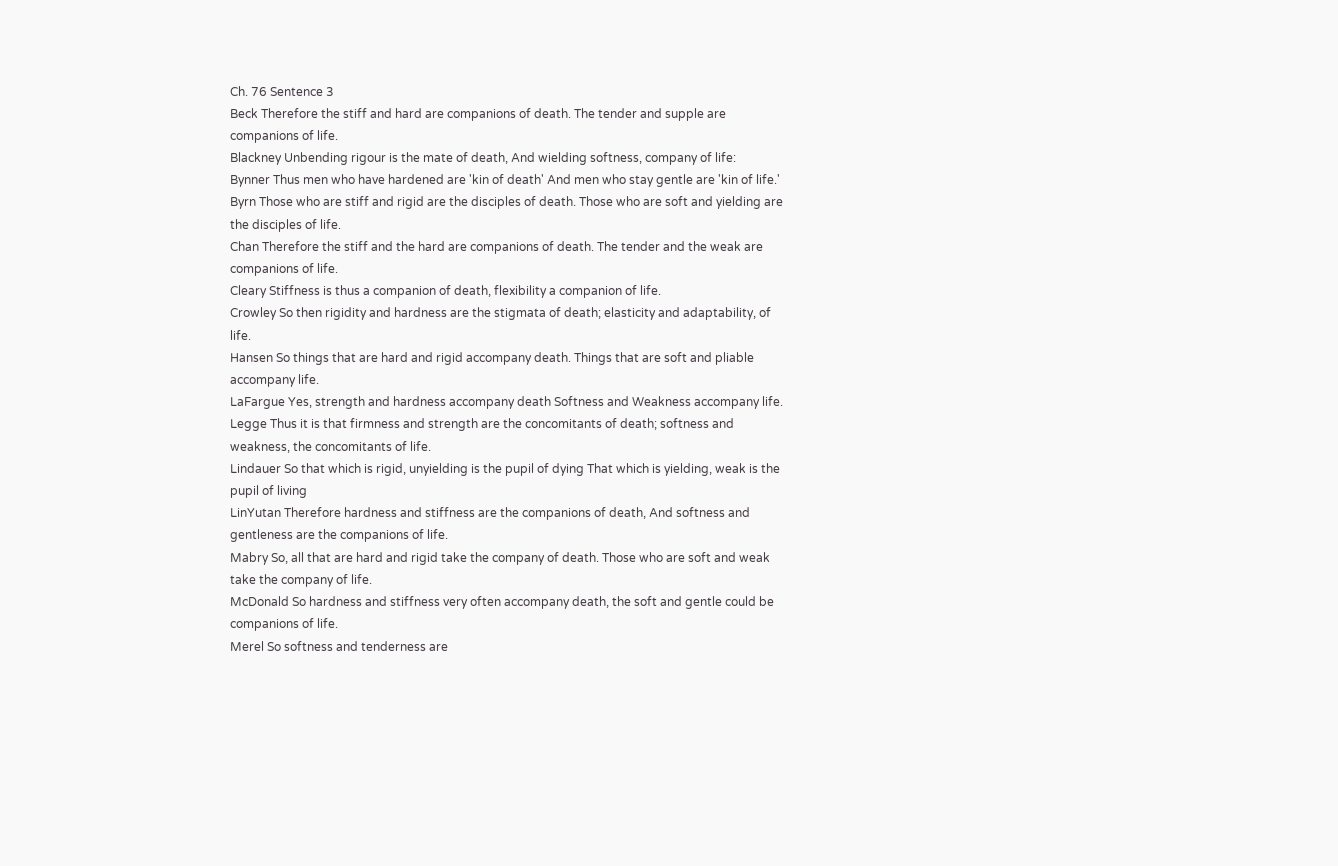Ch. 76 Sentence 3
Beck Therefore the stiff and hard are companions of death. The tender and supple are companions of life.
Blackney Unbending rigour is the mate of death, And wielding softness, company of life:
Bynner Thus men who have hardened are 'kin of death' And men who stay gentle are 'kin of life.'
Byrn Those who are stiff and rigid are the disciples of death. Those who are soft and yielding are the disciples of life.
Chan Therefore the stiff and the hard are companions of death. The tender and the weak are companions of life.
Cleary Stiffness is thus a companion of death, flexibility a companion of life.
Crowley So then rigidity and hardness are the stigmata of death; elasticity and adaptability, of life.
Hansen So things that are hard and rigid accompany death. Things that are soft and pliable accompany life.
LaFargue Yes, strength and hardness accompany death Softness and Weakness accompany life.
Legge Thus it is that firmness and strength are the concomitants of death; softness and weakness, the concomitants of life.
Lindauer So that which is rigid, unyielding is the pupil of dying That which is yielding, weak is the pupil of living
LinYutan Therefore hardness and stiffness are the companions of death, And softness and gentleness are the companions of life.
Mabry So, all that are hard and rigid take the company of death. Those who are soft and weak take the company of life.
McDonald So hardness and stiffness very often accompany death, the soft and gentle could be companions of life.
Merel So softness and tenderness are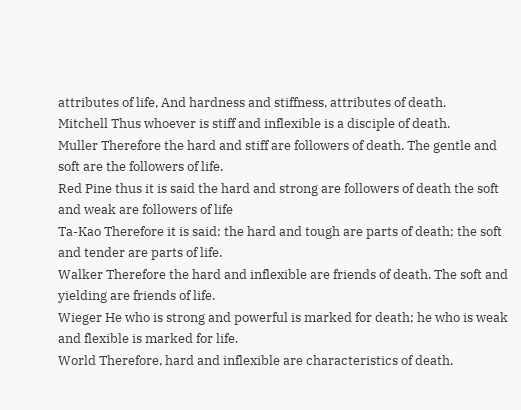attributes of life, And hardness and stiffness, attributes of death.
Mitchell Thus whoever is stiff and inflexible is a disciple of death.
Muller Therefore the hard and stiff are followers of death. The gentle and soft are the followers of life.
Red Pine thus it is said the hard and strong are followers of death the soft and weak are followers of life
Ta-Kao Therefore it is said: the hard and tough are parts of death; the soft and tender are parts of life.
Walker Therefore the hard and inflexible are friends of death. The soft and yielding are friends of life.
Wieger He who is strong and powerful is marked for death; he who is weak and flexible is marked for life.
World Therefore, hard and inflexible are characteristics of death.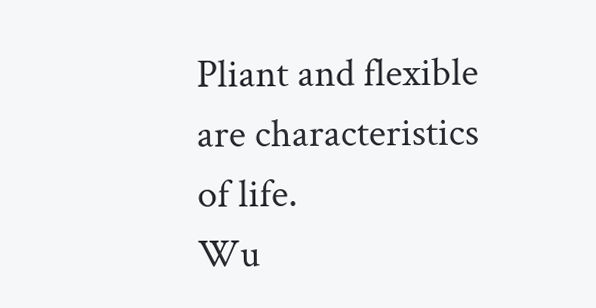Pliant and flexible are characteristics of life.
Wu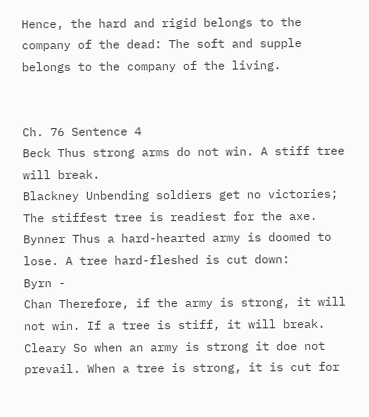Hence, the hard and rigid belongs to the company of the dead: The soft and supple belongs to the company of the living.


Ch. 76 Sentence 4
Beck Thus strong arms do not win. A stiff tree will break.
Blackney Unbending soldiers get no victories; The stiffest tree is readiest for the axe.
Bynner Thus a hard-hearted army is doomed to lose. A tree hard-fleshed is cut down:
Byrn -
Chan Therefore, if the army is strong, it will not win. If a tree is stiff, it will break.
Cleary So when an army is strong it doe not prevail. When a tree is strong, it is cut for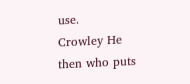use.
Crowley He then who puts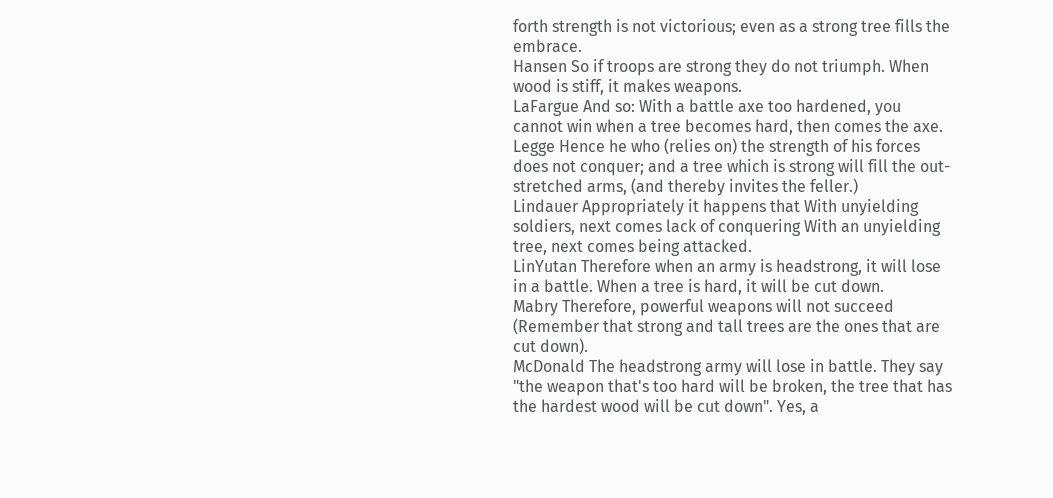forth strength is not victorious; even as a strong tree fills the embrace.
Hansen So if troops are strong they do not triumph. When wood is stiff, it makes weapons.
LaFargue And so: With a battle axe too hardened, you cannot win when a tree becomes hard, then comes the axe.
Legge Hence he who (relies on) the strength of his forces does not conquer; and a tree which is strong will fill the out-stretched arms, (and thereby invites the feller.)
Lindauer Appropriately it happens that With unyielding soldiers, next comes lack of conquering With an unyielding tree, next comes being attacked.
LinYutan Therefore when an army is headstrong, it will lose in a battle. When a tree is hard, it will be cut down.
Mabry Therefore, powerful weapons will not succeed (Remember that strong and tall trees are the ones that are cut down).
McDonald The headstrong army will lose in battle. They say "the weapon that's too hard will be broken, the tree that has the hardest wood will be cut down". Yes, a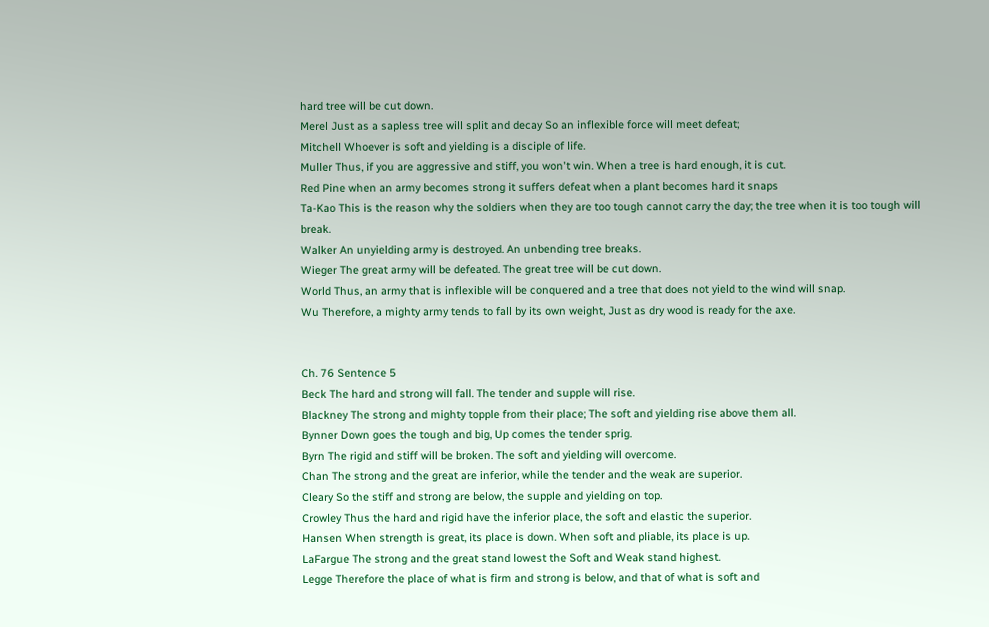hard tree will be cut down.
Merel Just as a sapless tree will split and decay So an inflexible force will meet defeat;
Mitchell Whoever is soft and yielding is a disciple of life.
Muller Thus, if you are aggressive and stiff, you won't win. When a tree is hard enough, it is cut.
Red Pine when an army becomes strong it suffers defeat when a plant becomes hard it snaps
Ta-Kao This is the reason why the soldiers when they are too tough cannot carry the day; the tree when it is too tough will break.
Walker An unyielding army is destroyed. An unbending tree breaks.
Wieger The great army will be defeated. The great tree will be cut down.
World Thus, an army that is inflexible will be conquered and a tree that does not yield to the wind will snap.
Wu Therefore, a mighty army tends to fall by its own weight, Just as dry wood is ready for the axe.


Ch. 76 Sentence 5
Beck The hard and strong will fall. The tender and supple will rise.
Blackney The strong and mighty topple from their place; The soft and yielding rise above them all.
Bynner Down goes the tough and big, Up comes the tender sprig.
Byrn The rigid and stiff will be broken. The soft and yielding will overcome.
Chan The strong and the great are inferior, while the tender and the weak are superior.
Cleary So the stiff and strong are below, the supple and yielding on top.
Crowley Thus the hard and rigid have the inferior place, the soft and elastic the superior.
Hansen When strength is great, its place is down. When soft and pliable, its place is up.
LaFargue The strong and the great stand lowest the Soft and Weak stand highest.
Legge Therefore the place of what is firm and strong is below, and that of what is soft and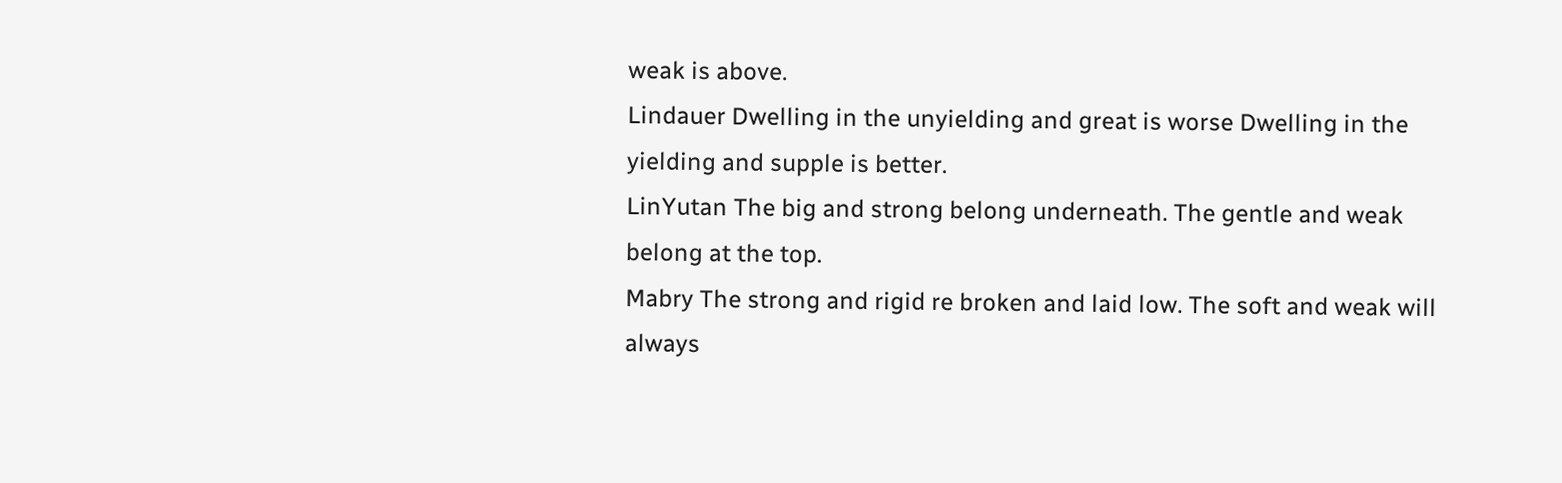weak is above.
Lindauer Dwelling in the unyielding and great is worse Dwelling in the yielding and supple is better.
LinYutan The big and strong belong underneath. The gentle and weak belong at the top.
Mabry The strong and rigid re broken and laid low. The soft and weak will always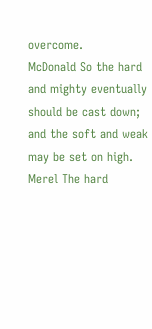overcome.
McDonald So the hard and mighty eventually should be cast down; and the soft and weak may be set on high.
Merel The hard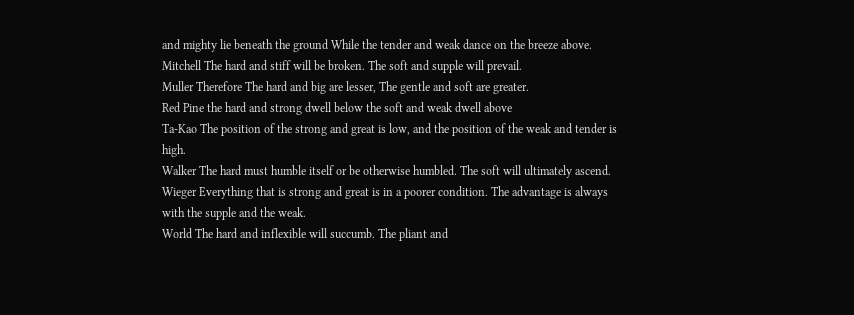and mighty lie beneath the ground While the tender and weak dance on the breeze above.
Mitchell The hard and stiff will be broken. The soft and supple will prevail.
Muller Therefore The hard and big are lesser, The gentle and soft are greater.
Red Pine the hard and strong dwell below the soft and weak dwell above
Ta-Kao The position of the strong and great is low, and the position of the weak and tender is high.
Walker The hard must humble itself or be otherwise humbled. The soft will ultimately ascend.
Wieger Everything that is strong and great is in a poorer condition. The advantage is always with the supple and the weak.
World The hard and inflexible will succumb. The pliant and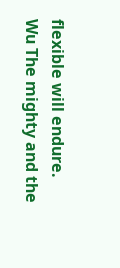flexible will endure.
Wu The mighty and the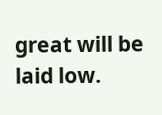great will be laid low.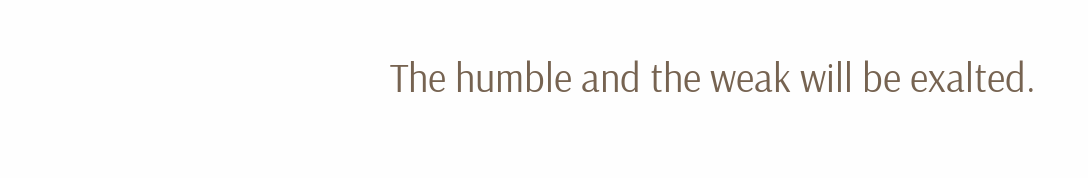The humble and the weak will be exalted.